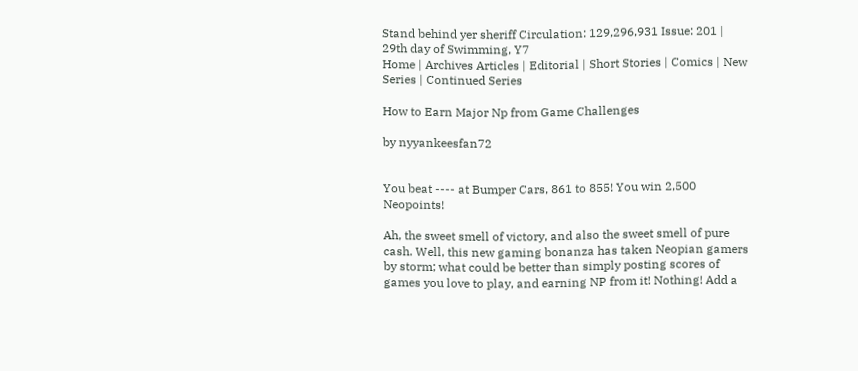Stand behind yer sheriff Circulation: 129,296,931 Issue: 201 | 29th day of Swimming, Y7
Home | Archives Articles | Editorial | Short Stories | Comics | New Series | Continued Series

How to Earn Major Np from Game Challenges

by nyyankeesfan72


You beat ---- at Bumper Cars, 861 to 855! You win 2,500 Neopoints!

Ah, the sweet smell of victory, and also the sweet smell of pure cash. Well, this new gaming bonanza has taken Neopian gamers by storm; what could be better than simply posting scores of games you love to play, and earning NP from it! Nothing! Add a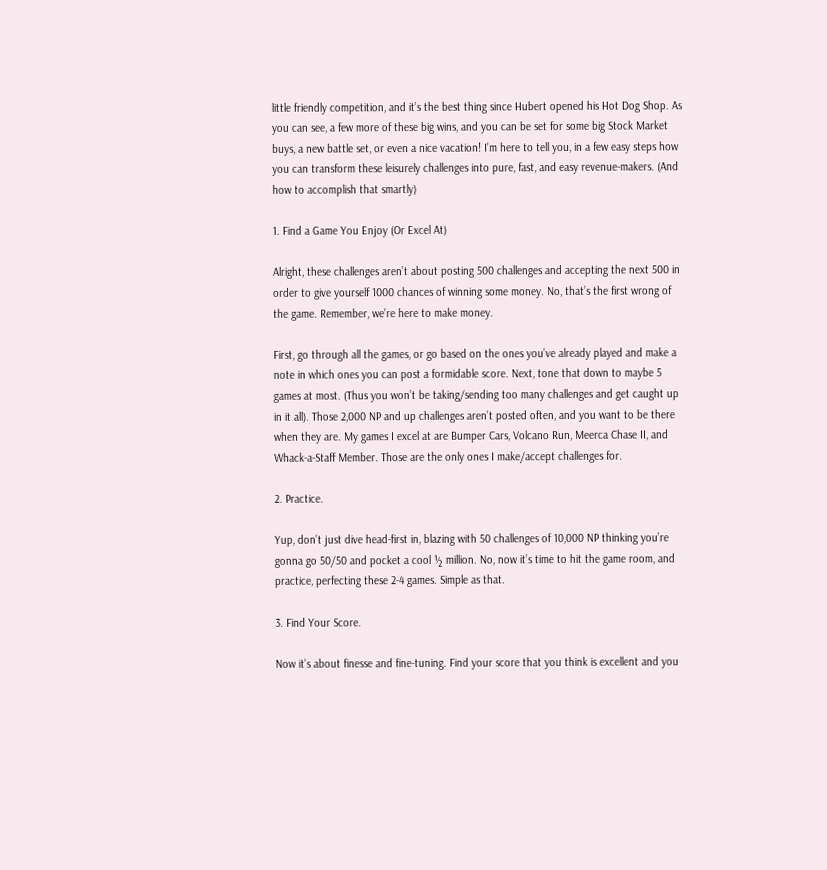little friendly competition, and it’s the best thing since Hubert opened his Hot Dog Shop. As you can see, a few more of these big wins, and you can be set for some big Stock Market buys, a new battle set, or even a nice vacation! I’m here to tell you, in a few easy steps how you can transform these leisurely challenges into pure, fast, and easy revenue-makers. (And how to accomplish that smartly)

1. Find a Game You Enjoy (Or Excel At)

Alright, these challenges aren’t about posting 500 challenges and accepting the next 500 in order to give yourself 1000 chances of winning some money. No, that’s the first wrong of the game. Remember, we’re here to make money.

First, go through all the games, or go based on the ones you’ve already played and make a note in which ones you can post a formidable score. Next, tone that down to maybe 5 games at most. (Thus you won’t be taking/sending too many challenges and get caught up in it all). Those 2,000 NP and up challenges aren’t posted often, and you want to be there when they are. My games I excel at are Bumper Cars, Volcano Run, Meerca Chase II, and Whack-a-Staff Member. Those are the only ones I make/accept challenges for.

2. Practice.

Yup, don’t just dive head-first in, blazing with 50 challenges of 10,000 NP thinking you’re gonna go 50/50 and pocket a cool ½ million. No, now it’s time to hit the game room, and practice, perfecting these 2-4 games. Simple as that.

3. Find Your Score.

Now it’s about finesse and fine-tuning. Find your score that you think is excellent and you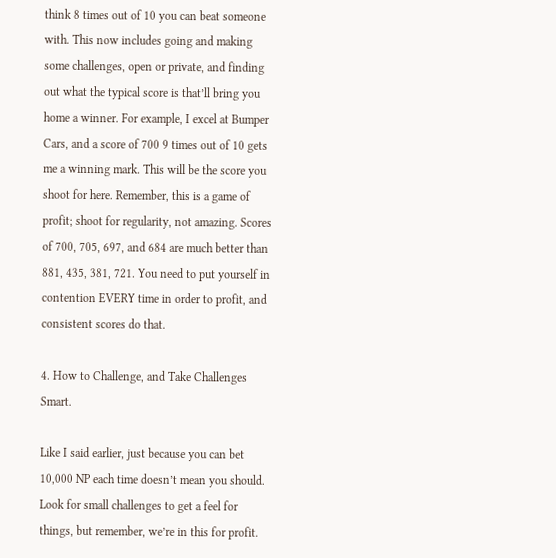think 8 times out of 10 you can beat someone with. This now includes going and making some challenges, open or private, and finding out what the typical score is that’ll bring you home a winner. For example, I excel at Bumper Cars, and a score of 700 9 times out of 10 gets me a winning mark. This will be the score you shoot for here. Remember, this is a game of profit; shoot for regularity, not amazing. Scores of 700, 705, 697, and 684 are much better than 881, 435, 381, 721. You need to put yourself in contention EVERY time in order to profit, and consistent scores do that.

4. How to Challenge, and Take Challenges Smart.

Like I said earlier, just because you can bet 10,000 NP each time doesn’t mean you should. Look for small challenges to get a feel for things, but remember, we’re in this for profit.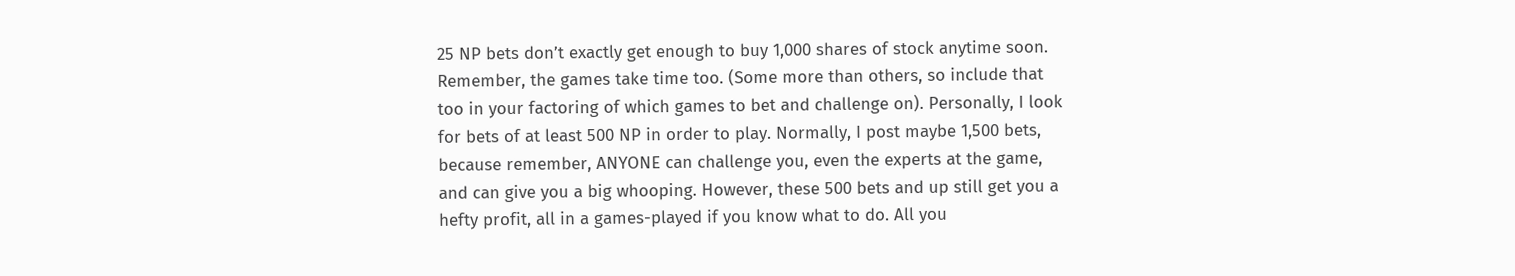25 NP bets don’t exactly get enough to buy 1,000 shares of stock anytime soon. Remember, the games take time too. (Some more than others, so include that too in your factoring of which games to bet and challenge on). Personally, I look for bets of at least 500 NP in order to play. Normally, I post maybe 1,500 bets, because remember, ANYONE can challenge you, even the experts at the game, and can give you a big whooping. However, these 500 bets and up still get you a hefty profit, all in a games-played if you know what to do. All you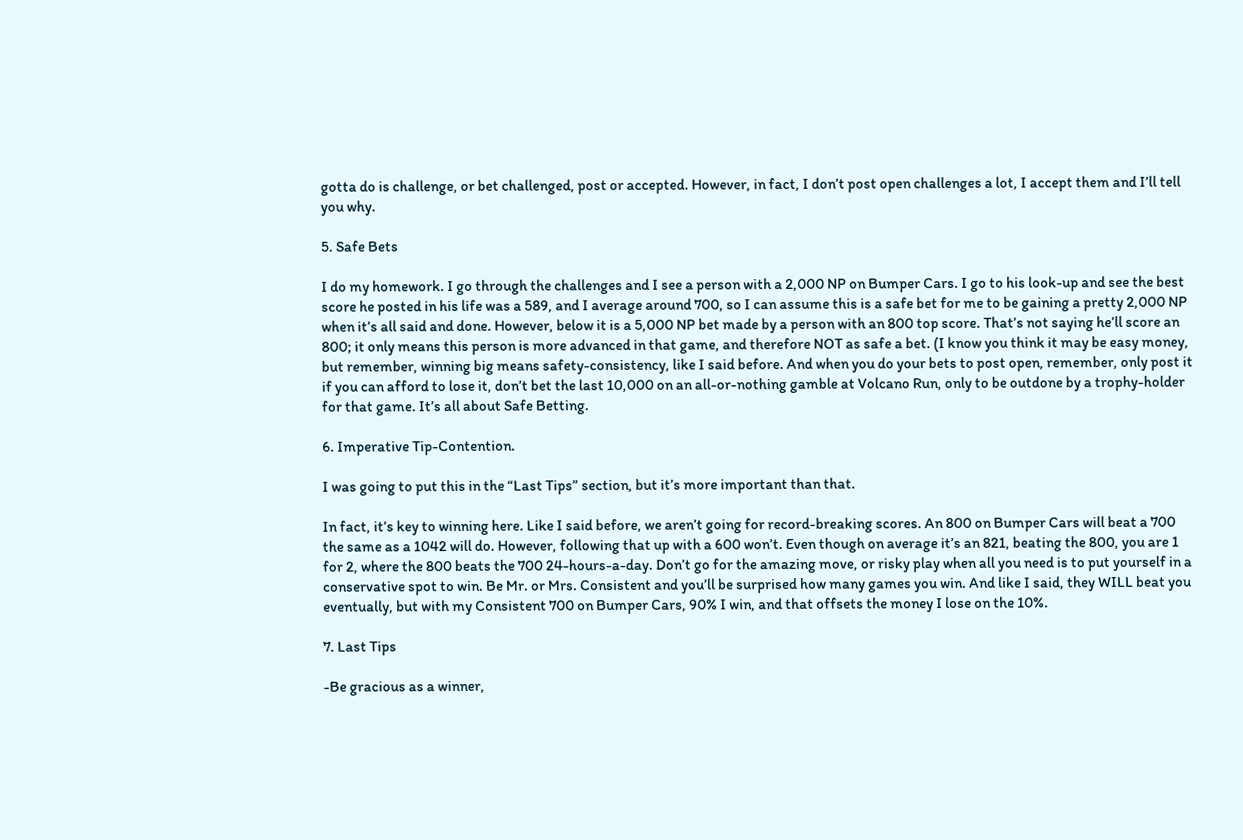gotta do is challenge, or bet challenged, post or accepted. However, in fact, I don’t post open challenges a lot, I accept them and I’ll tell you why.

5. Safe Bets

I do my homework. I go through the challenges and I see a person with a 2,000 NP on Bumper Cars. I go to his look-up and see the best score he posted in his life was a 589, and I average around 700, so I can assume this is a safe bet for me to be gaining a pretty 2,000 NP when it’s all said and done. However, below it is a 5,000 NP bet made by a person with an 800 top score. That’s not saying he’ll score an 800; it only means this person is more advanced in that game, and therefore NOT as safe a bet. (I know you think it may be easy money, but remember, winning big means safety-consistency, like I said before. And when you do your bets to post open, remember, only post it if you can afford to lose it, don’t bet the last 10,000 on an all-or-nothing gamble at Volcano Run, only to be outdone by a trophy-holder for that game. It’s all about Safe Betting.

6. Imperative Tip-Contention.

I was going to put this in the “Last Tips” section, but it’s more important than that.

In fact, it’s key to winning here. Like I said before, we aren’t going for record-breaking scores. An 800 on Bumper Cars will beat a 700 the same as a 1042 will do. However, following that up with a 600 won’t. Even though on average it’s an 821, beating the 800, you are 1 for 2, where the 800 beats the 700 24-hours-a-day. Don’t go for the amazing move, or risky play when all you need is to put yourself in a conservative spot to win. Be Mr. or Mrs. Consistent and you’ll be surprised how many games you win. And like I said, they WILL beat you eventually, but with my Consistent 700 on Bumper Cars, 90% I win, and that offsets the money I lose on the 10%.

7. Last Tips

-Be gracious as a winner,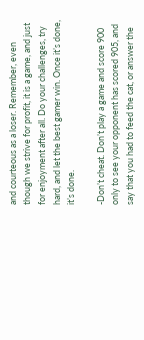and courteous as a loser. Remember, even though we strive for profit, it is a game, and just for enjoyment after all. Do your challenges, try hard, and let the best gamer win. Once it’s done, it’s done.

-Don’t cheat. Don’t play a game and score 900 only to see your opponent has scored 905, and say that you had to feed the cat, or answer the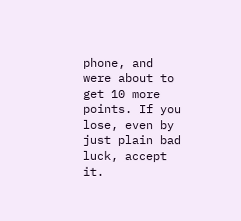phone, and were about to get 10 more points. If you lose, even by just plain bad luck, accept it.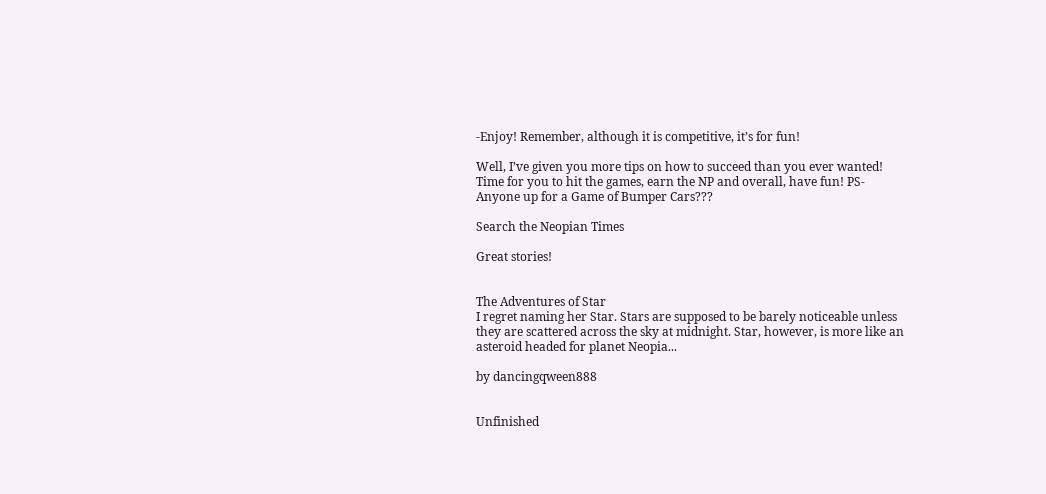-Enjoy! Remember, although it is competitive, it’s for fun!

Well, I’ve given you more tips on how to succeed than you ever wanted! Time for you to hit the games, earn the NP and overall, have fun! PS-Anyone up for a Game of Bumper Cars???

Search the Neopian Times

Great stories!


The Adventures of Star
I regret naming her Star. Stars are supposed to be barely noticeable unless they are scattered across the sky at midnight. Star, however, is more like an asteroid headed for planet Neopia...

by dancingqween888


Unfinished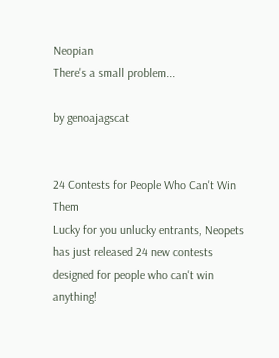Neopian
There's a small problem...

by genoajagscat


24 Contests for People Who Can't Win Them
Lucky for you unlucky entrants, Neopets has just released 24 new contests designed for people who can't win anything!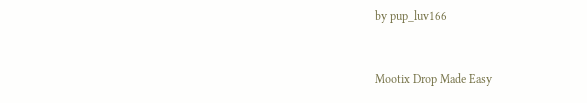by pup_luv166


Mootix Drop Made Easy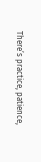There’s practice, patience,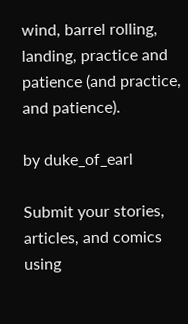wind, barrel rolling, landing, practice and patience (and practice, and patience).

by duke_of_earl

Submit your stories, articles, and comics using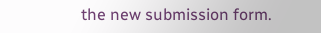the new submission form.